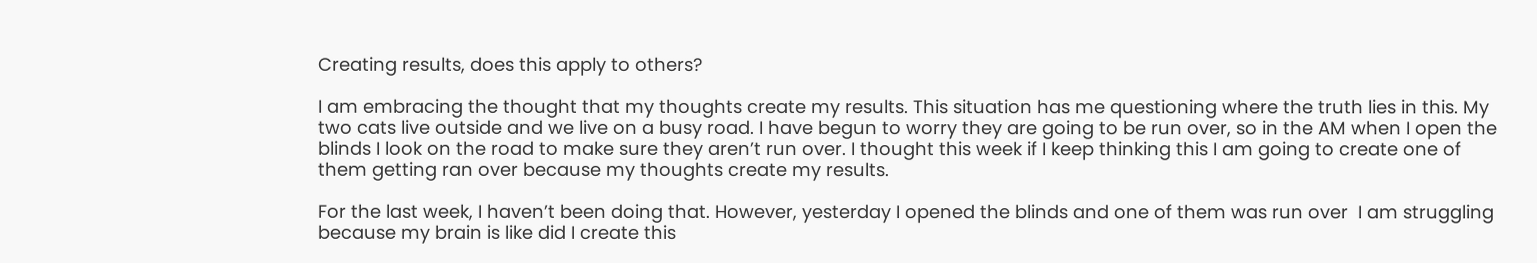Creating results, does this apply to others?

I am embracing the thought that my thoughts create my results. This situation has me questioning where the truth lies in this. My two cats live outside and we live on a busy road. I have begun to worry they are going to be run over, so in the AM when I open the blinds I look on the road to make sure they aren’t run over. I thought this week if I keep thinking this I am going to create one of them getting ran over because my thoughts create my results.

For the last week, I haven’t been doing that. However, yesterday I opened the blinds and one of them was run over  I am struggling because my brain is like did I create this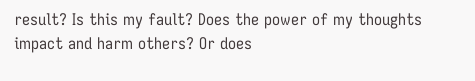result? Is this my fault? Does the power of my thoughts impact and harm others? Or does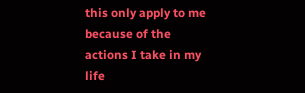this only apply to me because of the actions I take in my life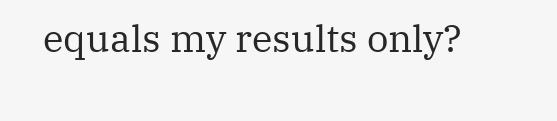equals my results only?